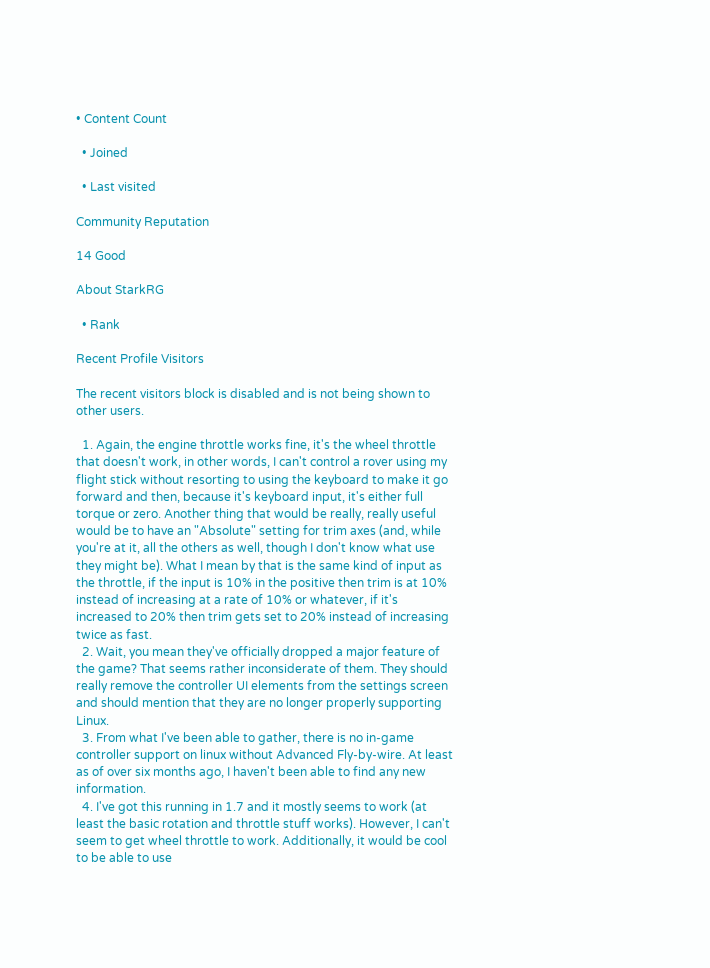• Content Count

  • Joined

  • Last visited

Community Reputation

14 Good

About StarkRG

  • Rank

Recent Profile Visitors

The recent visitors block is disabled and is not being shown to other users.

  1. Again, the engine throttle works fine, it's the wheel throttle that doesn't work, in other words, I can't control a rover using my flight stick without resorting to using the keyboard to make it go forward and then, because it's keyboard input, it's either full torque or zero. Another thing that would be really, really useful would be to have an "Absolute" setting for trim axes (and, while you're at it, all the others as well, though I don't know what use they might be). What I mean by that is the same kind of input as the throttle, if the input is 10% in the positive then trim is at 10% instead of increasing at a rate of 10% or whatever, if it's increased to 20% then trim gets set to 20% instead of increasing twice as fast.
  2. Wait, you mean they've officially dropped a major feature of the game? That seems rather inconsiderate of them. They should really remove the controller UI elements from the settings screen and should mention that they are no longer properly supporting Linux.
  3. From what I've been able to gather, there is no in-game controller support on linux without Advanced Fly-by-wire. At least as of over six months ago, I haven't been able to find any new information.
  4. I've got this running in 1.7 and it mostly seems to work (at least the basic rotation and throttle stuff works). However, I can't seem to get wheel throttle to work. Additionally, it would be cool to be able to use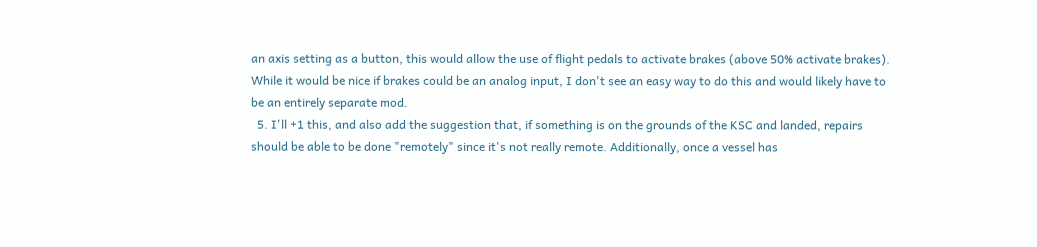an axis setting as a button, this would allow the use of flight pedals to activate brakes (above 50% activate brakes). While it would be nice if brakes could be an analog input, I don't see an easy way to do this and would likely have to be an entirely separate mod.
  5. I'll +1 this, and also add the suggestion that, if something is on the grounds of the KSC and landed, repairs should be able to be done "remotely" since it's not really remote. Additionally, once a vessel has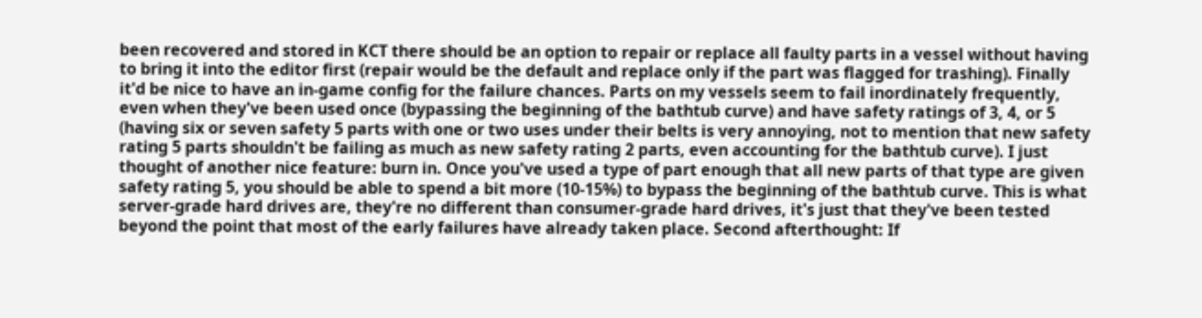been recovered and stored in KCT there should be an option to repair or replace all faulty parts in a vessel without having to bring it into the editor first (repair would be the default and replace only if the part was flagged for trashing). Finally it'd be nice to have an in-game config for the failure chances. Parts on my vessels seem to fail inordinately frequently, even when they've been used once (bypassing the beginning of the bathtub curve) and have safety ratings of 3, 4, or 5 (having six or seven safety 5 parts with one or two uses under their belts is very annoying, not to mention that new safety rating 5 parts shouldn't be failing as much as new safety rating 2 parts, even accounting for the bathtub curve). I just thought of another nice feature: burn in. Once you've used a type of part enough that all new parts of that type are given safety rating 5, you should be able to spend a bit more (10-15%) to bypass the beginning of the bathtub curve. This is what server-grade hard drives are, they're no different than consumer-grade hard drives, it's just that they've been tested beyond the point that most of the early failures have already taken place. Second afterthought: If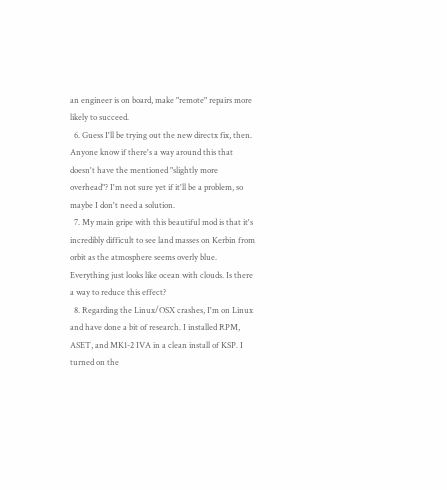an engineer is on board, make "remote" repairs more likely to succeed.
  6. Guess I'll be trying out the new directx fix, then. Anyone know if there's a way around this that doesn't have the mentioned "slightly more overhead"? I'm not sure yet if it'll be a problem, so maybe I don't need a solution.
  7. My main gripe with this beautiful mod is that it's incredibly difficult to see land masses on Kerbin from orbit as the atmosphere seems overly blue. Everything just looks like ocean with clouds. Is there a way to reduce this effect?
  8. Regarding the Linux/OSX crashes, I'm on Linux and have done a bit of research. I installed RPM, ASET, and MK1-2 IVA in a clean install of KSP. I turned on the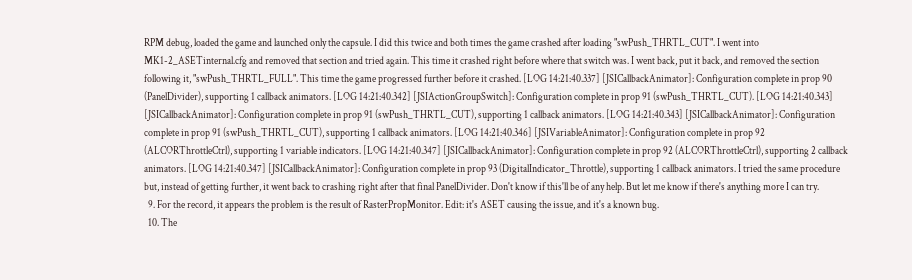RPM debug, loaded the game and launched only the capsule. I did this twice and both times the game crashed after loading "swPush_THRTL_CUT". I went into MK1-2_ASETinternal.cfg and removed that section and tried again. This time it crashed right before where that switch was. I went back, put it back, and removed the section following it, "swPush_THRTL_FULL". This time the game progressed further before it crashed. [LOG 14:21:40.337] [JSICallbackAnimator]: Configuration complete in prop 90 (PanelDivider), supporting 1 callback animators. [LOG 14:21:40.342] [JSIActionGroupSwitch]: Configuration complete in prop 91 (swPush_THRTL_CUT). [LOG 14:21:40.343] [JSICallbackAnimator]: Configuration complete in prop 91 (swPush_THRTL_CUT), supporting 1 callback animators. [LOG 14:21:40.343] [JSICallbackAnimator]: Configuration complete in prop 91 (swPush_THRTL_CUT), supporting 1 callback animators. [LOG 14:21:40.346] [JSIVariableAnimator]: Configuration complete in prop 92 (ALCORThrottleCtrl), supporting 1 variable indicators. [LOG 14:21:40.347] [JSICallbackAnimator]: Configuration complete in prop 92 (ALCORThrottleCtrl), supporting 2 callback animators. [LOG 14:21:40.347] [JSICallbackAnimator]: Configuration complete in prop 93 (DigitalIndicator_Throttle), supporting 1 callback animators. I tried the same procedure but, instead of getting further, it went back to crashing right after that final PanelDivider. Don't know if this'll be of any help. But let me know if there's anything more I can try.
  9. For the record, it appears the problem is the result of RasterPropMonitor. Edit: it's ASET causing the issue, and it's a known bug.
  10. The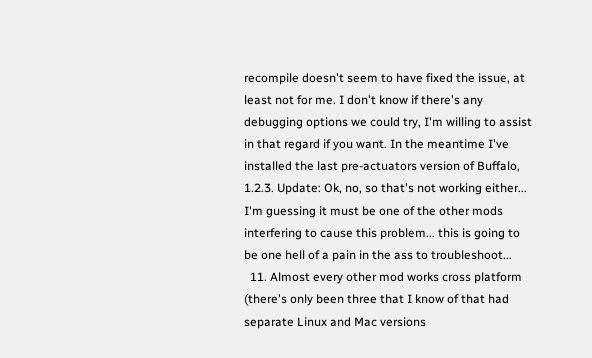recompile doesn't seem to have fixed the issue, at least not for me. I don't know if there's any debugging options we could try, I'm willing to assist in that regard if you want. In the meantime I've installed the last pre-actuators version of Buffalo, 1.2.3. Update: Ok, no, so that's not working either... I'm guessing it must be one of the other mods interfering to cause this problem... this is going to be one hell of a pain in the ass to troubleshoot...
  11. Almost every other mod works cross platform (there's only been three that I know of that had separate Linux and Mac versions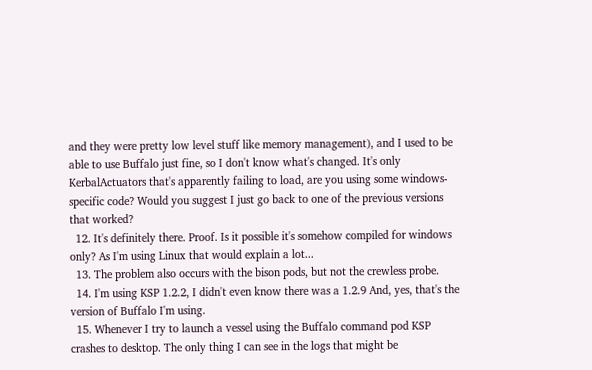and they were pretty low level stuff like memory management), and I used to be able to use Buffalo just fine, so I don't know what's changed. It's only KerbalActuators that's apparently failing to load, are you using some windows-specific code? Would you suggest I just go back to one of the previous versions that worked?
  12. It's definitely there. Proof. Is it possible it's somehow compiled for windows only? As I'm using Linux that would explain a lot...
  13. The problem also occurs with the bison pods, but not the crewless probe.
  14. I'm using KSP 1.2.2, I didn't even know there was a 1.2.9 And, yes, that's the version of Buffalo I'm using.
  15. Whenever I try to launch a vessel using the Buffalo command pod KSP crashes to desktop. The only thing I can see in the logs that might be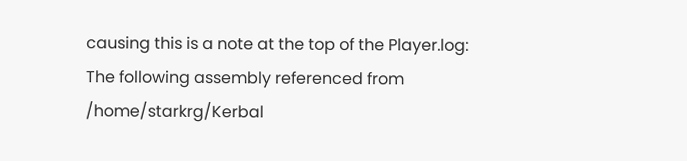causing this is a note at the top of the Player.log: The following assembly referenced from /home/starkrg/Kerbal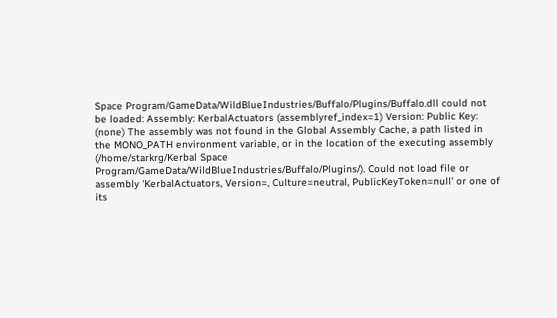Space Program/GameData/WildBlueIndustries/Buffalo/Plugins/Buffalo.dll could not be loaded: Assembly: KerbalActuators (assemblyref_index=1) Version: Public Key: (none) The assembly was not found in the Global Assembly Cache, a path listed in the MONO_PATH environment variable, or in the location of the executing assembly (/home/starkrg/Kerbal Space Program/GameData/WildBlueIndustries/Buffalo/Plugins/). Could not load file or assembly 'KerbalActuators, Version=, Culture=neutral, PublicKeyToken=null' or one of its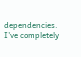dependencies. I've completely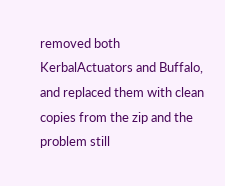removed both KerbalActuators and Buffalo, and replaced them with clean copies from the zip and the problem still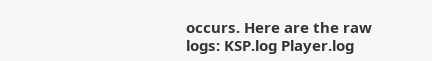occurs. Here are the raw logs: KSP.log Player.log